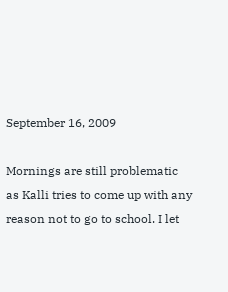September 16, 2009

Mornings are still problematic as Kalli tries to come up with any reason not to go to school. I let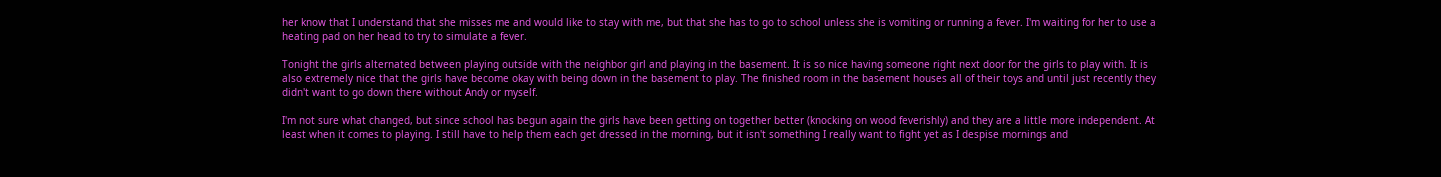her know that I understand that she misses me and would like to stay with me, but that she has to go to school unless she is vomiting or running a fever. I'm waiting for her to use a heating pad on her head to try to simulate a fever.

Tonight the girls alternated between playing outside with the neighbor girl and playing in the basement. It is so nice having someone right next door for the girls to play with. It is also extremely nice that the girls have become okay with being down in the basement to play. The finished room in the basement houses all of their toys and until just recently they didn't want to go down there without Andy or myself.

I'm not sure what changed, but since school has begun again the girls have been getting on together better (knocking on wood feverishly) and they are a little more independent. At least when it comes to playing. I still have to help them each get dressed in the morning, but it isn't something I really want to fight yet as I despise mornings and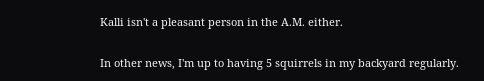Kalli isn't a pleasant person in the A.M. either.

In other news, I'm up to having 5 squirrels in my backyard regularly.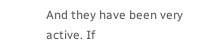And they have been very active. If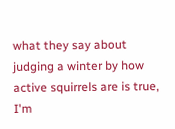what they say about judging a winter by how active squirrels are is true, I'm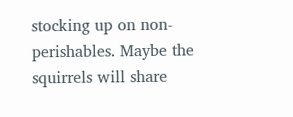stocking up on non-perishables. Maybe the squirrels will share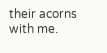their acorns with me.